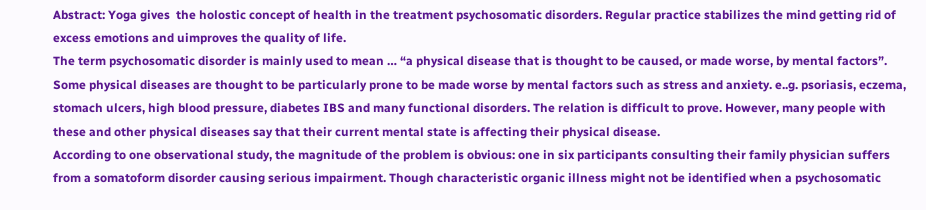Abstract: Yoga gives  the holostic concept of health in the treatment psychosomatic disorders. Regular practice stabilizes the mind getting rid of excess emotions and uimproves the quality of life.
The term psychosomatic disorder is mainly used to mean … “a physical disease that is thought to be caused, or made worse, by mental factors”.
Some physical diseases are thought to be particularly prone to be made worse by mental factors such as stress and anxiety. e..g. psoriasis, eczema, stomach ulcers, high blood pressure, diabetes IBS and many functional disorders. The relation is difficult to prove. However, many people with these and other physical diseases say that their current mental state is affecting their physical disease.
According to one observational study, the magnitude of the problem is obvious: one in six participants consulting their family physician suffers from a somatoform disorder causing serious impairment. Though characteristic organic illness might not be identified when a psychosomatic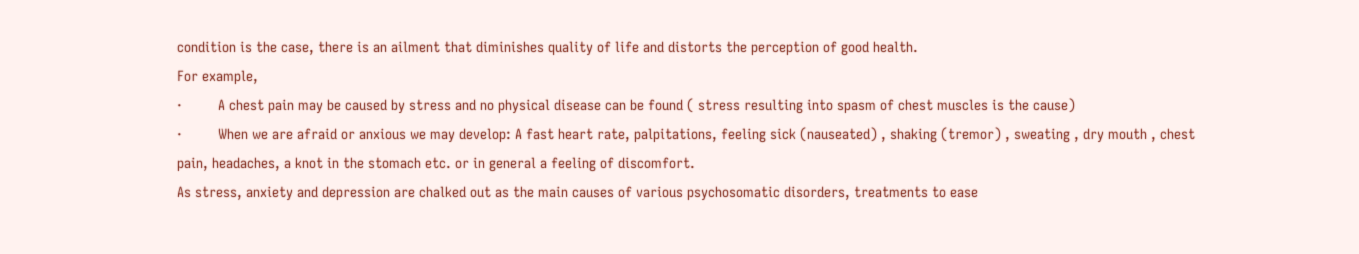condition is the case, there is an ailment that diminishes quality of life and distorts the perception of good health.
For example,
·         A chest pain may be caused by stress and no physical disease can be found ( stress resulting into spasm of chest muscles is the cause)
·         When we are afraid or anxious we may develop: A fast heart rate, palpitations, feeling sick (nauseated) , shaking (tremor) , sweating , dry mouth , chest pain, headaches, a knot in the stomach etc. or in general a feeling of discomfort.
As stress, anxiety and depression are chalked out as the main causes of various psychosomatic disorders, treatments to ease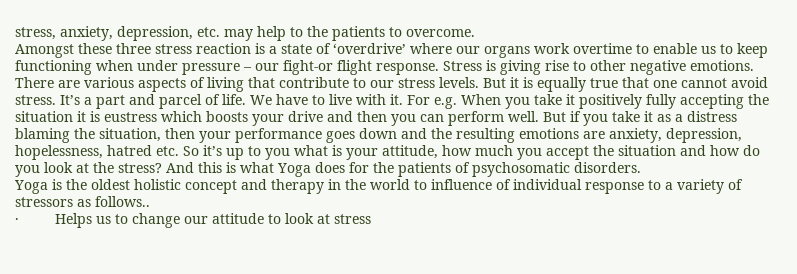stress, anxiety, depression, etc. may help to the patients to overcome.
Amongst these three stress reaction is a state of ‘overdrive’ where our organs work overtime to enable us to keep functioning when under pressure – our fight-or flight response. Stress is giving rise to other negative emotions. There are various aspects of living that contribute to our stress levels. But it is equally true that one cannot avoid stress. It’s a part and parcel of life. We have to live with it. For e.g. When you take it positively fully accepting the situation it is eustress which boosts your drive and then you can perform well. But if you take it as a distress blaming the situation, then your performance goes down and the resulting emotions are anxiety, depression, hopelessness, hatred etc. So it’s up to you what is your attitude, how much you accept the situation and how do you look at the stress? And this is what Yoga does for the patients of psychosomatic disorders.
Yoga is the oldest holistic concept and therapy in the world to influence of individual response to a variety of stressors as follows..
·         Helps us to change our attitude to look at stress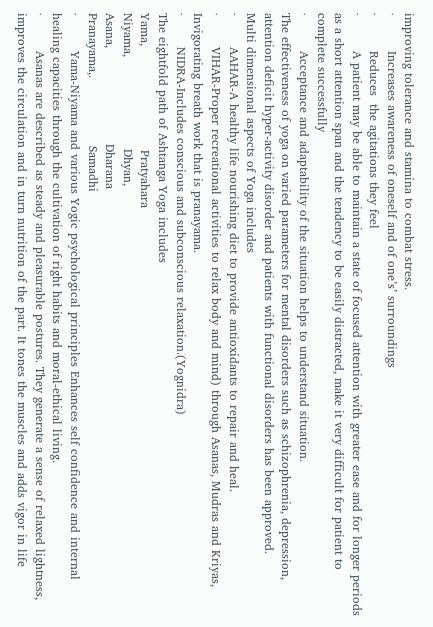improving tolerance and stamina to combat stress.
·         Increases awareness of oneself and of one’s’ surroundings
·         Reduces  the agitations they feel
·         A patient may be able to maintain a state of focused attention with greater ease and for longer periods as a short attention span and the tendency to be easily distracted, make it very difficult for patient to complete successfully
·         Acceptance and adaptability of the situation helps to understand situation.
The effectiveness of yoga on varied parameters for mental disorders such as schizophrenia, depression, attention deficit hyper-activity disorder and patients with functional disorders has been approved.
Multi dimensional aspects of Yoga includes
·        AAHAR-A healthy life nourishing diet to provide antioxidants to repair and heal.
·        VIHAR-Proper recreational activities to relax body and mind) through Asanas, Mudras and Kriyas, Invigorating breath work that is pranayama.
·        NIDRA-Includes conscious and subconscious relaxation.(Yognidra)
The eightfold path of Ashtanga Yoga includes
Yama,                          Pratyahara
Niyama,                       Dhyan,
Asana,                        Dharana
Pranayama,.                 Samadhi
·         Yama-Niyama and various Yogic psychological principles Enhances self confidence and internal healing capacities through the cultivation of right habits and moral-ethical living.
·         Asanas are described as steady and pleasurable postures. They generate a sense of relaxed lightness, improves the circulation and in turn nutrition of the part. It tones the muscles and adds vigor in life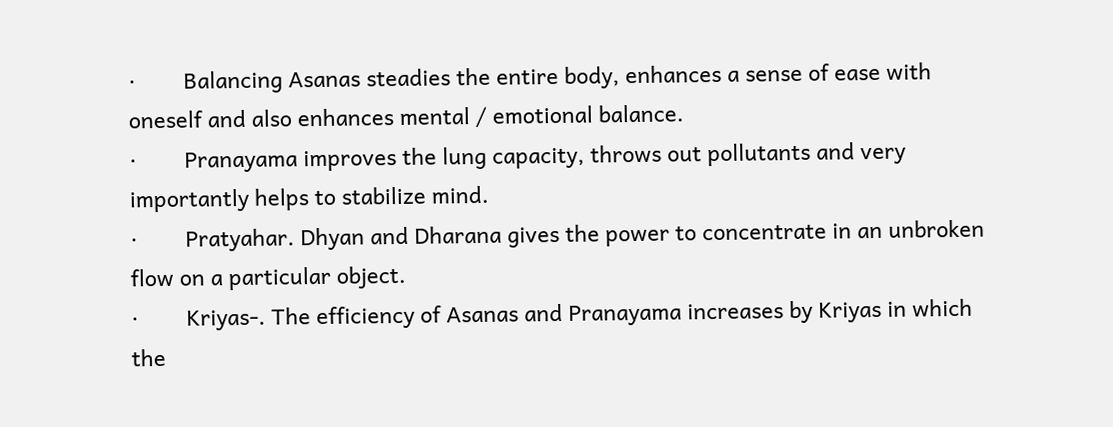·        Balancing Asanas steadies the entire body, enhances a sense of ease with oneself and also enhances mental / emotional balance.
·        Pranayama improves the lung capacity, throws out pollutants and very importantly helps to stabilize mind.
·        Pratyahar. Dhyan and Dharana gives the power to concentrate in an unbroken flow on a particular object.
·        Kriyas-. The efficiency of Asanas and Pranayama increases by Kriyas in which  the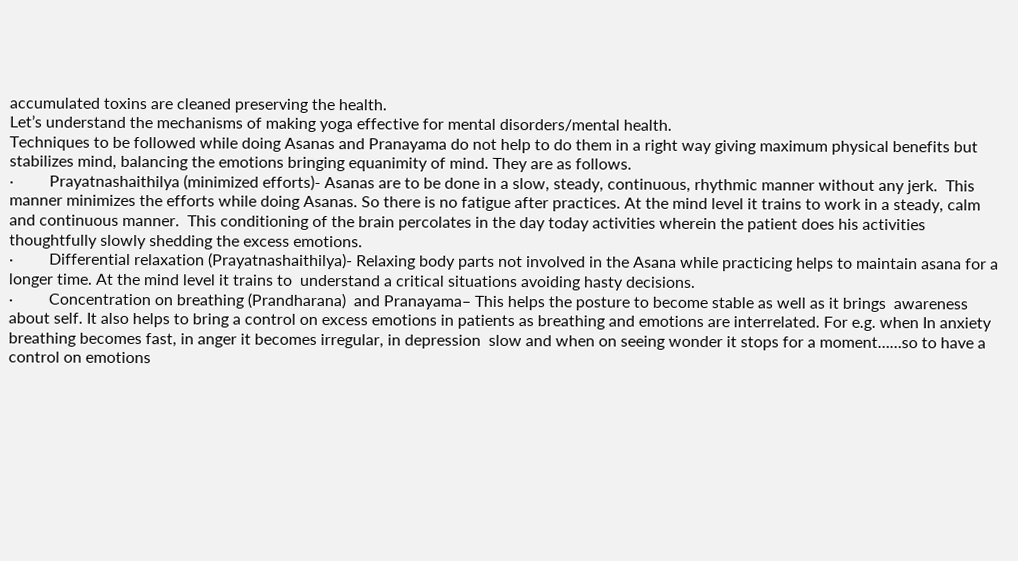accumulated toxins are cleaned preserving the health.
Let’s understand the mechanisms of making yoga effective for mental disorders/mental health.
Techniques to be followed while doing Asanas and Pranayama do not help to do them in a right way giving maximum physical benefits but stabilizes mind, balancing the emotions bringing equanimity of mind. They are as follows.
·         Prayatnashaithilya (minimized efforts)- Asanas are to be done in a slow, steady, continuous, rhythmic manner without any jerk.  This manner minimizes the efforts while doing Asanas. So there is no fatigue after practices. At the mind level it trains to work in a steady, calm and continuous manner.  This conditioning of the brain percolates in the day today activities wherein the patient does his activities thoughtfully slowly shedding the excess emotions.
·         Differential relaxation (Prayatnashaithilya)- Relaxing body parts not involved in the Asana while practicing helps to maintain asana for a longer time. At the mind level it trains to  understand a critical situations avoiding hasty decisions.
·         Concentration on breathing (Prandharana)  and Pranayama– This helps the posture to become stable as well as it brings  awareness about self. It also helps to bring a control on excess emotions in patients as breathing and emotions are interrelated. For e.g. when In anxiety breathing becomes fast, in anger it becomes irregular, in depression  slow and when on seeing wonder it stops for a moment……so to have a control on emotions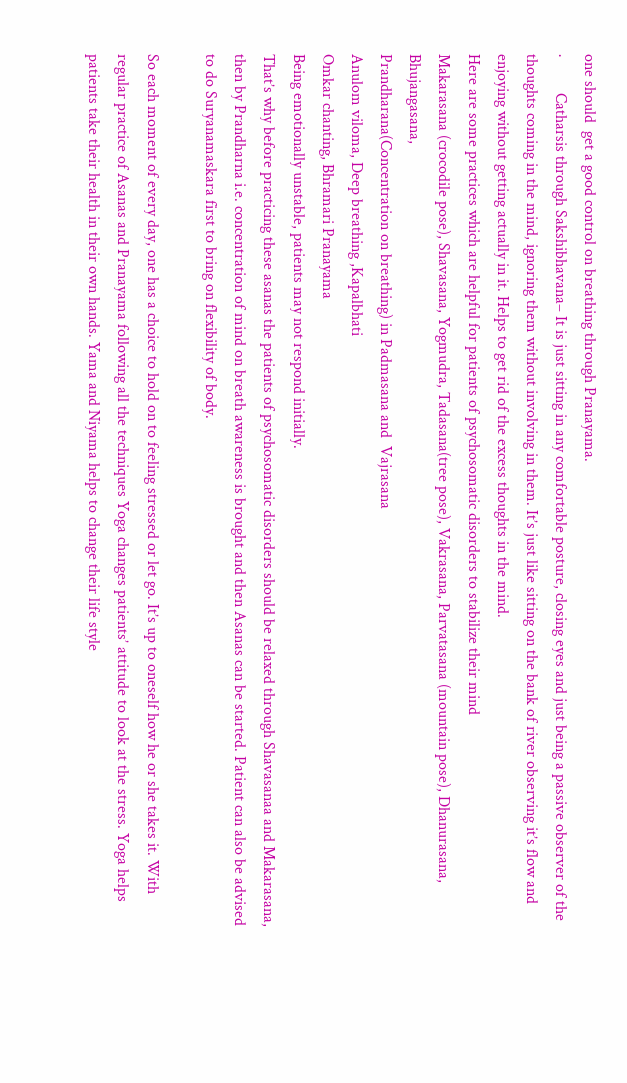one should  get a good control on breathing through Pranayama.
·         Catharsis through Sakshibhavana– It is just sitting in any comfortable posture, closing eyes and just being a passive observer of the thoughts coming in the mind, ignoring them without involving in them. It’s just like sitting on the bank of river observing it’s flow and enjoying without getting actually in it. Helps to get rid of the excess thoughts in the mind.
Here are some practices which are helpful for patients of psychosomatic disorders to stabilize their mind
Makarasana (crocodile pose), Shavasana, Yogmudra, Tadasana(tree pose), Vakrasana, Parvatasana (mountain pose), Dhanurasana, Bhujangasana,
Prandharana(Concentration on breathing) in Padmasana and  Vajrasana
Anulom viloma, Deep breathing ,Kapalbhati
Omkar chanting, Bhramari Pranayama
Being emotionally unstable, patients may not respond initially.
That’s why before practicing these asanas the patients of psychosomatic disorders should be relaxed through Shavasanaa and Makarasana, then by Prandharna i.e. concentration of mind on breath awareness is brought and then Asanas can be started. Patient can also be advised to do Suryanamaskara first to bring on flexibility of body.

So each moment of every day, one has a choice to hold on to feeling stressed or let go. It’s up to oneself how he or she takes it. With regular practice of Asanas and Pranayama following all the techniques Yoga changes patients’ attitude to look at the stress. Yoga helps patients take their health in their own hands. Yama and Niyama helps to change their life style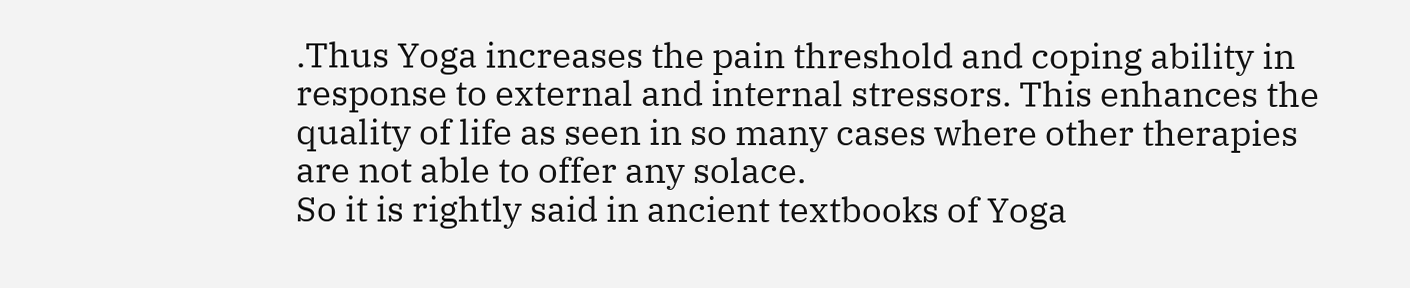.Thus Yoga increases the pain threshold and coping ability in response to external and internal stressors. This enhances the quality of life as seen in so many cases where other therapies are not able to offer any solace.
So it is rightly said in ancient textbooks of Yoga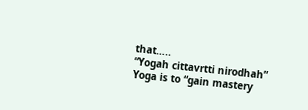that…..
“Yogah cittavrtti nirodhah”
Yoga is to “gain mastery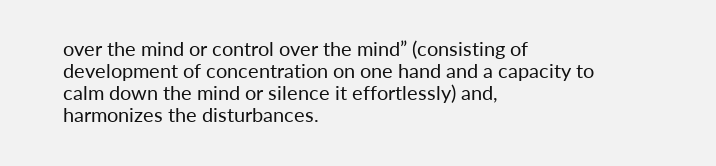over the mind or control over the mind” (consisting of development of concentration on one hand and a capacity to calm down the mind or silence it effortlessly) and, harmonizes the disturbances.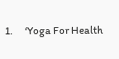1.      ‘Yoga For Health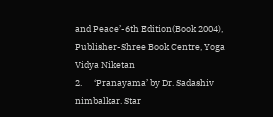and Peace’-6th Edition(Book 2004), Publisher-Shree Book Centre, Yoga Vidya Niketan
2.      ‘Pranayama’ by Dr. Sadashiv nimbalkar. Star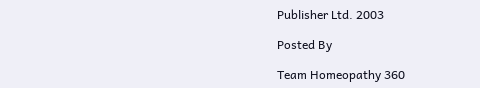Publisher Ltd. 2003

Posted By

Team Homeopathy 360